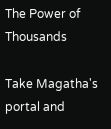The Power of Thousands

Take Magatha's portal and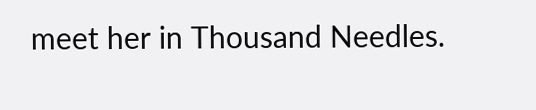meet her in Thousand Needles.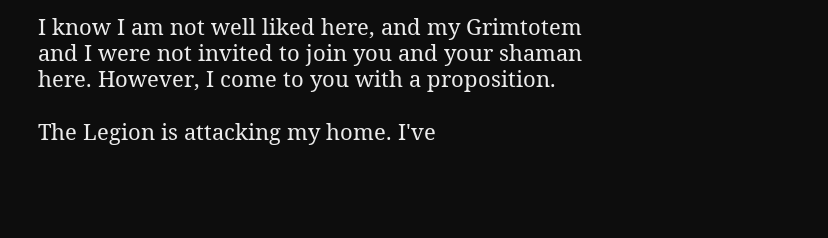I know I am not well liked here, and my Grimtotem and I were not invited to join you and your shaman here. However, I come to you with a proposition.

The Legion is attacking my home. I've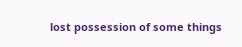lost possession of some things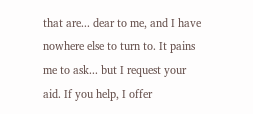that are... dear to me, and I have nowhere else to turn to. It pains me to ask... but I request your aid. If you help, I offer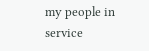my people in service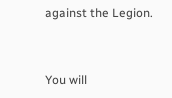against the Legion.


You will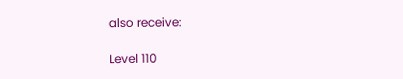also receive:

Level 110